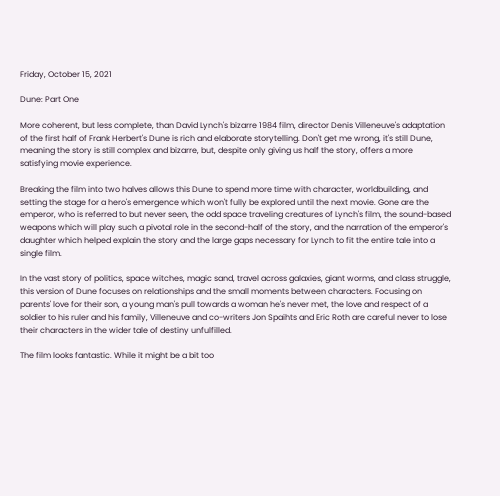Friday, October 15, 2021

Dune: Part One

More coherent, but less complete, than David Lynch's bizarre 1984 film, director Denis Villeneuve's adaptation of the first half of Frank Herbert's Dune is rich and elaborate storytelling. Don't get me wrong, it's still Dune, meaning the story is still complex and bizarre, but, despite only giving us half the story, offers a more satisfying movie experience.

Breaking the film into two halves allows this Dune to spend more time with character, worldbuilding, and setting the stage for a hero's emergence which won't fully be explored until the next movie. Gone are the emperor, who is referred to but never seen, the odd space traveling creatures of Lynch's film, the sound-based weapons which will play such a pivotal role in the second-half of the story, and the narration of the emperor's daughter which helped explain the story and the large gaps necessary for Lynch to fit the entire tale into a single film.

In the vast story of politics, space witches, magic sand, travel across galaxies, giant worms, and class struggle, this version of Dune focuses on relationships and the small moments between characters. Focusing on parents' love for their son, a young man's pull towards a woman he's never met, the love and respect of a soldier to his ruler and his family, Villeneuve and co-writers Jon Spaihts and Eric Roth are careful never to lose their characters in the wider tale of destiny unfulfilled.

The film looks fantastic. While it might be a bit too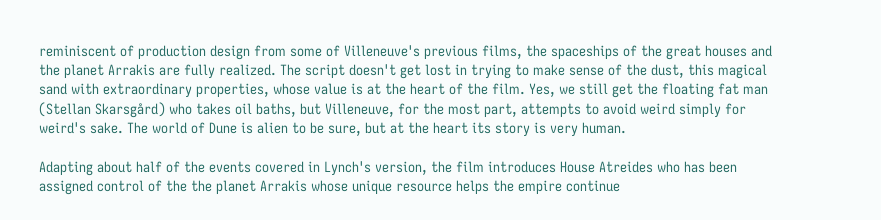reminiscent of production design from some of Villeneuve's previous films, the spaceships of the great houses and the planet Arrakis are fully realized. The script doesn't get lost in trying to make sense of the dust, this magical sand with extraordinary properties, whose value is at the heart of the film. Yes, we still get the floating fat man (Stellan Skarsgård) who takes oil baths, but Villeneuve, for the most part, attempts to avoid weird simply for weird's sake. The world of Dune is alien to be sure, but at the heart its story is very human.

Adapting about half of the events covered in Lynch's version, the film introduces House Atreides who has been assigned control of the the planet Arrakis whose unique resource helps the empire continue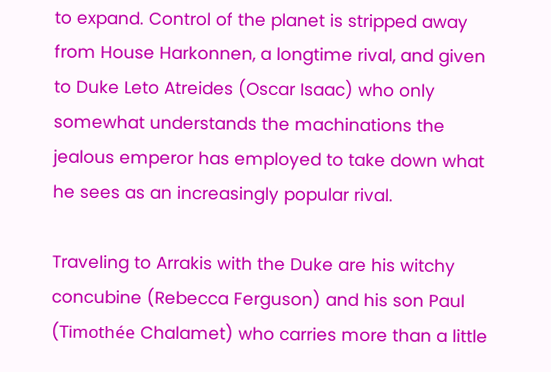to expand. Control of the planet is stripped away from House Harkonnen, a longtime rival, and given to Duke Leto Atreides (Oscar Isaac) who only somewhat understands the machinations the jealous emperor has employed to take down what he sees as an increasingly popular rival.

Traveling to Arrakis with the Duke are his witchy concubine (Rebecca Ferguson) and his son Paul (Timothée Chalamet) who carries more than a little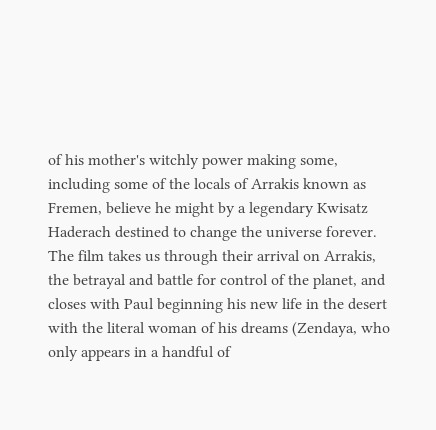of his mother's witchly power making some, including some of the locals of Arrakis known as Fremen, believe he might by a legendary Kwisatz Haderach destined to change the universe forever. The film takes us through their arrival on Arrakis, the betrayal and battle for control of the planet, and closes with Paul beginning his new life in the desert with the literal woman of his dreams (Zendaya, who only appears in a handful of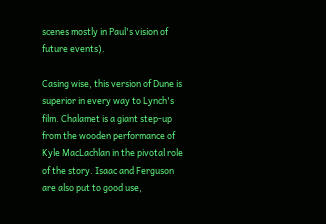scenes mostly in Paul's vision of future events).

Casing wise, this version of Dune is superior in every way to Lynch's film. Chalamet is a giant step-up from the wooden performance of Kyle MacLachlan in the pivotal role of the story. Isaac and Ferguson are also put to good use,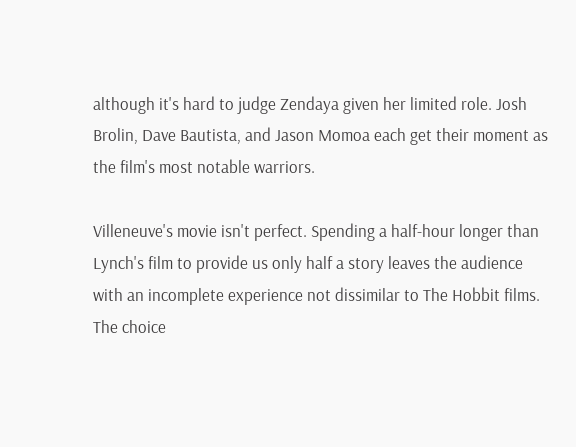although it's hard to judge Zendaya given her limited role. Josh Brolin, Dave Bautista, and Jason Momoa each get their moment as the film's most notable warriors.

Villeneuve's movie isn't perfect. Spending a half-hour longer than Lynch's film to provide us only half a story leaves the audience with an incomplete experience not dissimilar to The Hobbit films. The choice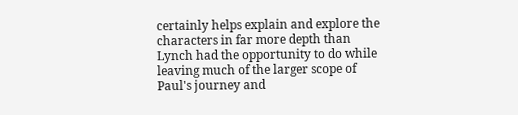certainly helps explain and explore the characters in far more depth than Lynch had the opportunity to do while leaving much of the larger scope of Paul's journey and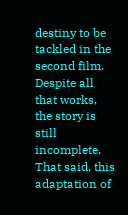destiny to be tackled in the second film. Despite all that works, the story is still incomplete. That said, this adaptation of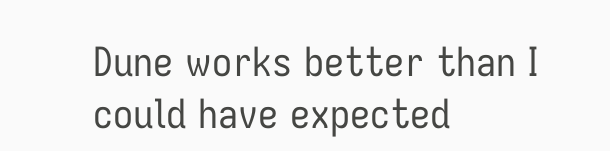Dune works better than I could have expected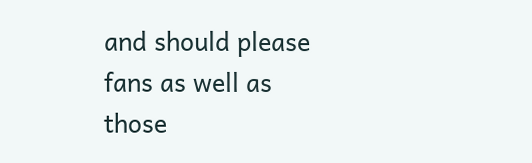and should please fans as well as those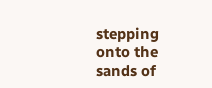stepping onto the sands of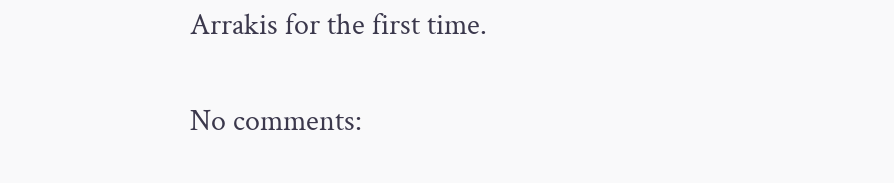Arrakis for the first time.

No comments: